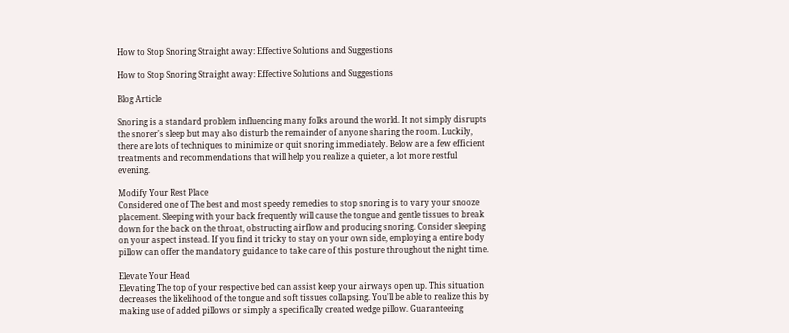How to Stop Snoring Straight away: Effective Solutions and Suggestions

How to Stop Snoring Straight away: Effective Solutions and Suggestions

Blog Article

Snoring is a standard problem influencing many folks around the world. It not simply disrupts the snorer's sleep but may also disturb the remainder of anyone sharing the room. Luckily, there are lots of techniques to minimize or quit snoring immediately. Below are a few efficient treatments and recommendations that will help you realize a quieter, a lot more restful evening.

Modify Your Rest Place
Considered one of The best and most speedy remedies to stop snoring is to vary your snooze placement. Sleeping with your back frequently will cause the tongue and gentle tissues to break down for the back on the throat, obstructing airflow and producing snoring. Consider sleeping on your aspect instead. If you find it tricky to stay on your own side, employing a entire body pillow can offer the mandatory guidance to take care of this posture throughout the night time.

Elevate Your Head
Elevating The top of your respective bed can assist keep your airways open up. This situation decreases the likelihood of the tongue and soft tissues collapsing. You'll be able to realize this by making use of added pillows or simply a specifically created wedge pillow. Guaranteeing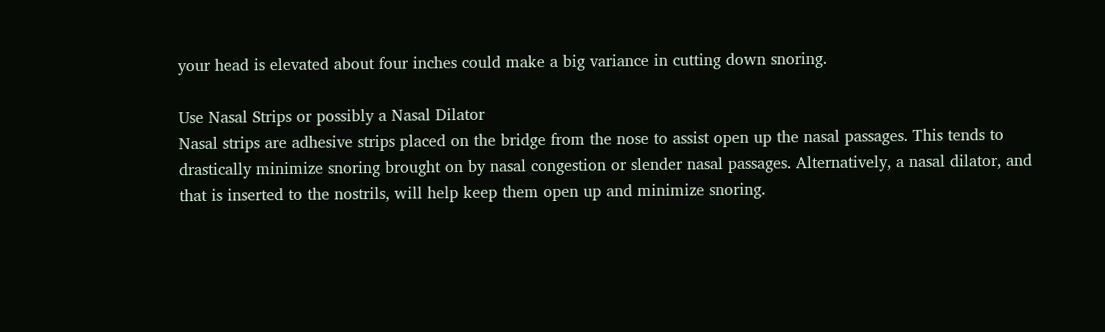your head is elevated about four inches could make a big variance in cutting down snoring.

Use Nasal Strips or possibly a Nasal Dilator
Nasal strips are adhesive strips placed on the bridge from the nose to assist open up the nasal passages. This tends to drastically minimize snoring brought on by nasal congestion or slender nasal passages. Alternatively, a nasal dilator, and that is inserted to the nostrils, will help keep them open up and minimize snoring.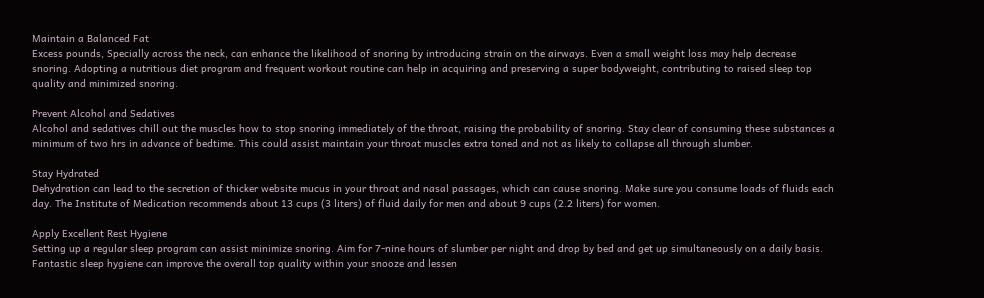Maintain a Balanced Fat
Excess pounds, Specially across the neck, can enhance the likelihood of snoring by introducing strain on the airways. Even a small weight loss may help decrease snoring. Adopting a nutritious diet program and frequent workout routine can help in acquiring and preserving a super bodyweight, contributing to raised sleep top quality and minimized snoring.

Prevent Alcohol and Sedatives
Alcohol and sedatives chill out the muscles how to stop snoring immediately of the throat, raising the probability of snoring. Stay clear of consuming these substances a minimum of two hrs in advance of bedtime. This could assist maintain your throat muscles extra toned and not as likely to collapse all through slumber.

Stay Hydrated
Dehydration can lead to the secretion of thicker website mucus in your throat and nasal passages, which can cause snoring. Make sure you consume loads of fluids each day. The Institute of Medication recommends about 13 cups (3 liters) of fluid daily for men and about 9 cups (2.2 liters) for women.

Apply Excellent Rest Hygiene
Setting up a regular sleep program can assist minimize snoring. Aim for 7-nine hours of slumber per night and drop by bed and get up simultaneously on a daily basis. Fantastic sleep hygiene can improve the overall top quality within your snooze and lessen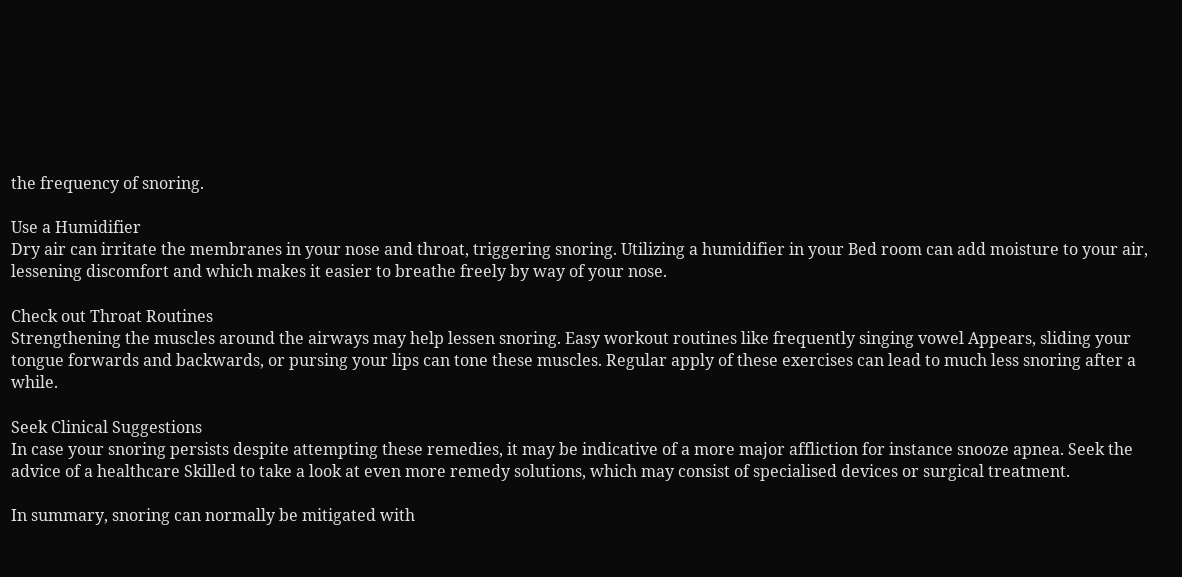the frequency of snoring.

Use a Humidifier
Dry air can irritate the membranes in your nose and throat, triggering snoring. Utilizing a humidifier in your Bed room can add moisture to your air, lessening discomfort and which makes it easier to breathe freely by way of your nose.

Check out Throat Routines
Strengthening the muscles around the airways may help lessen snoring. Easy workout routines like frequently singing vowel Appears, sliding your tongue forwards and backwards, or pursing your lips can tone these muscles. Regular apply of these exercises can lead to much less snoring after a while.

Seek Clinical Suggestions
In case your snoring persists despite attempting these remedies, it may be indicative of a more major affliction for instance snooze apnea. Seek the advice of a healthcare Skilled to take a look at even more remedy solutions, which may consist of specialised devices or surgical treatment.

In summary, snoring can normally be mitigated with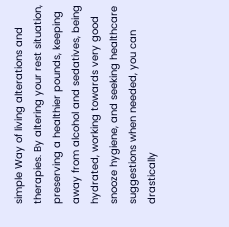simple Way of living alterations and therapies. By altering your rest situation, preserving a healthier pounds, keeping away from alcohol and sedatives, being hydrated, working towards very good snooze hygiene, and seeking healthcare suggestions when needed, you can drastically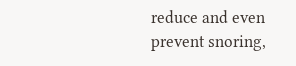reduce and even prevent snoring,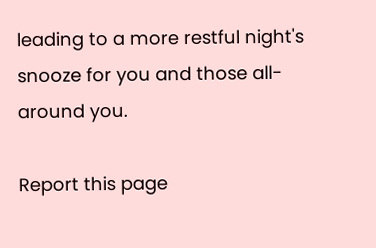leading to a more restful night's snooze for you and those all-around you.

Report this page